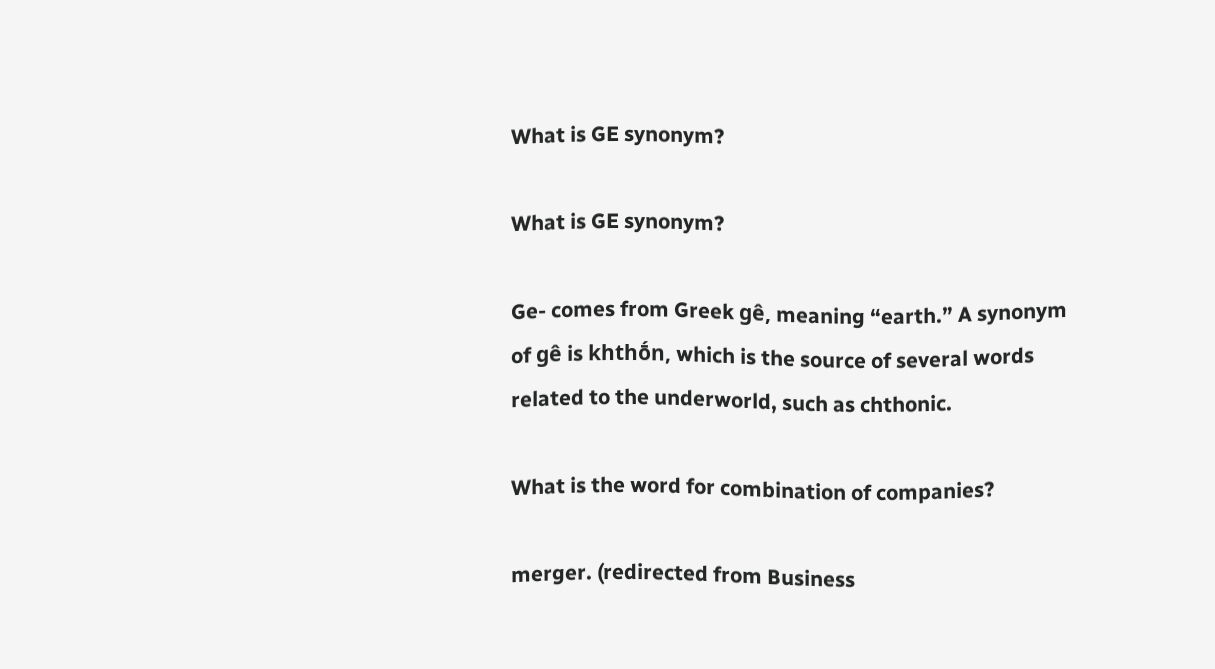What is GE synonym?

What is GE synonym?

Ge- comes from Greek gê, meaning “earth.” A synonym of gê is khthṓn, which is the source of several words related to the underworld, such as chthonic.

What is the word for combination of companies?

merger. (redirected from Business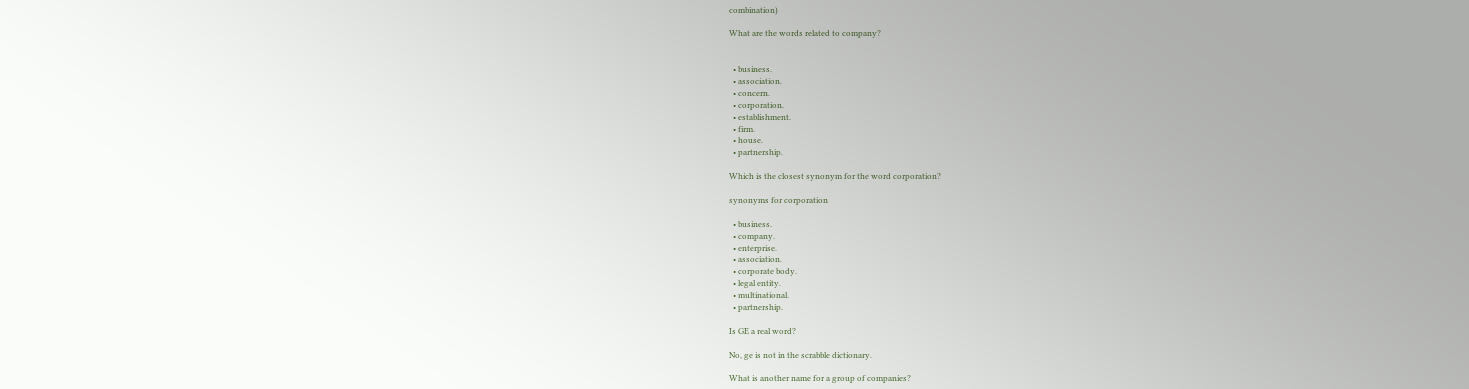combination)

What are the words related to company?


  • business.
  • association.
  • concern.
  • corporation.
  • establishment.
  • firm.
  • house.
  • partnership.

Which is the closest synonym for the word corporation?

synonyms for corporation

  • business.
  • company.
  • enterprise.
  • association.
  • corporate body.
  • legal entity.
  • multinational.
  • partnership.

Is GE a real word?

No, ge is not in the scrabble dictionary.

What is another name for a group of companies?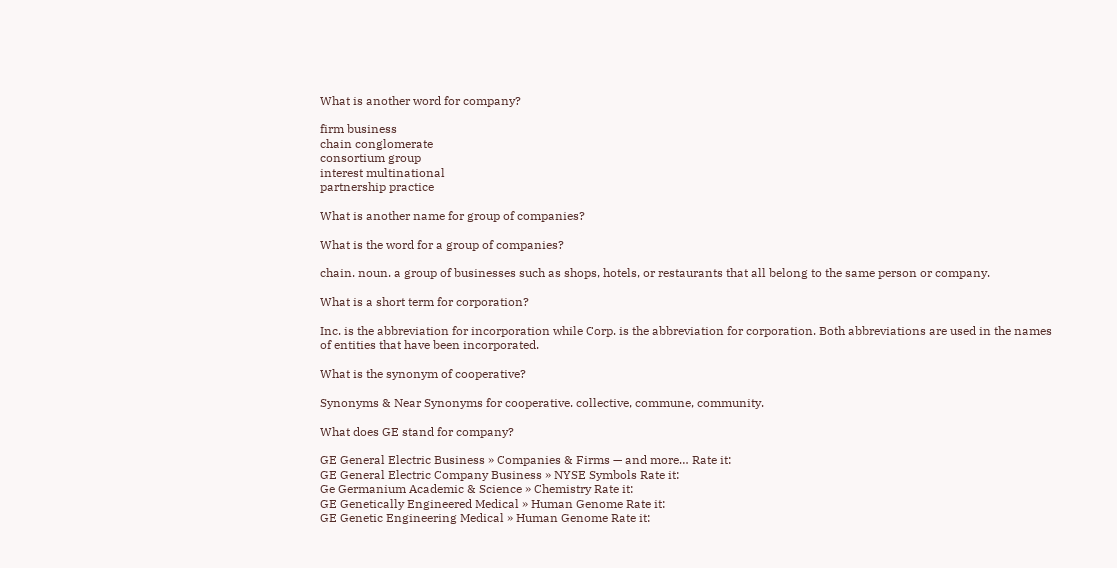What is another word for company?

firm business
chain conglomerate
consortium group
interest multinational
partnership practice

What is another name for group of companies?

What is the word for a group of companies?

chain. noun. a group of businesses such as shops, hotels, or restaurants that all belong to the same person or company.

What is a short term for corporation?

Inc. is the abbreviation for incorporation while Corp. is the abbreviation for corporation. Both abbreviations are used in the names of entities that have been incorporated.

What is the synonym of cooperative?

Synonyms & Near Synonyms for cooperative. collective, commune, community.

What does GE stand for company?

GE General Electric Business » Companies & Firms — and more… Rate it:
GE General Electric Company Business » NYSE Symbols Rate it:
Ge Germanium Academic & Science » Chemistry Rate it:
GE Genetically Engineered Medical » Human Genome Rate it:
GE Genetic Engineering Medical » Human Genome Rate it: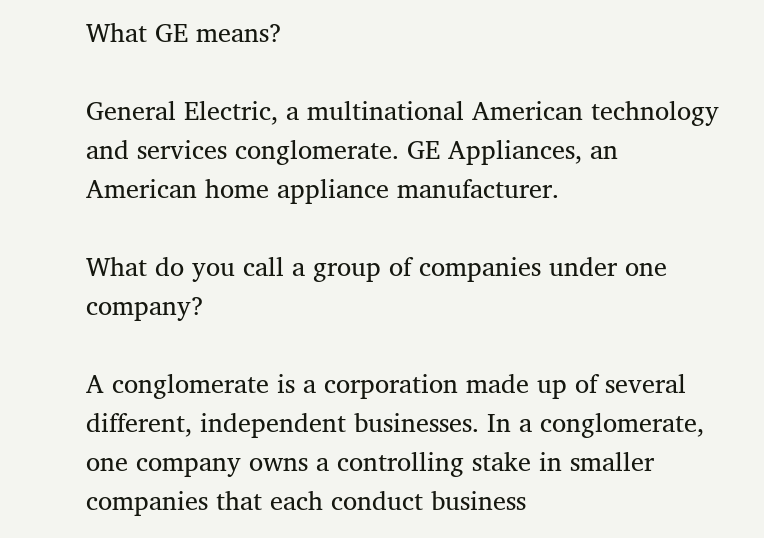What GE means?

General Electric, a multinational American technology and services conglomerate. GE Appliances, an American home appliance manufacturer.

What do you call a group of companies under one company?

A conglomerate is a corporation made up of several different, independent businesses. In a conglomerate, one company owns a controlling stake in smaller companies that each conduct business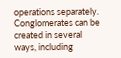operations separately. Conglomerates can be created in several ways, including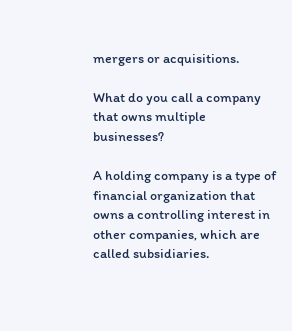mergers or acquisitions.

What do you call a company that owns multiple businesses?

A holding company is a type of financial organization that owns a controlling interest in other companies, which are called subsidiaries.